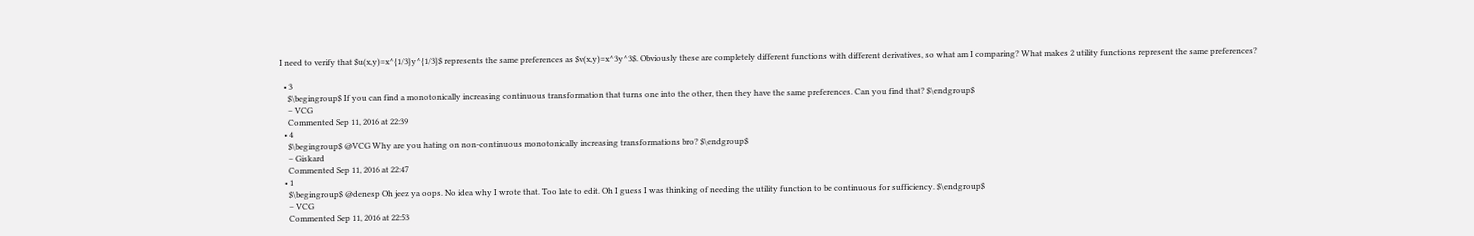I need to verify that $u(x,y)=x^{1/3}y^{1/3}$ represents the same preferences as $v(x,y)=x^3y^3$. Obviously these are completely different functions with different derivatives, so what am I comparing? What makes 2 utility functions represent the same preferences?

  • 3
    $\begingroup$ If you can find a monotonically increasing continuous transformation that turns one into the other, then they have the same preferences. Can you find that? $\endgroup$
    – VCG
    Commented Sep 11, 2016 at 22:39
  • 4
    $\begingroup$ @VCG Why are you hating on non-continuous monotonically increasing transformations bro? $\endgroup$
    – Giskard
    Commented Sep 11, 2016 at 22:47
  • 1
    $\begingroup$ @denesp Oh jeez ya oops. No idea why I wrote that. Too late to edit. Oh I guess I was thinking of needing the utility function to be continuous for sufficiency. $\endgroup$
    – VCG
    Commented Sep 11, 2016 at 22:53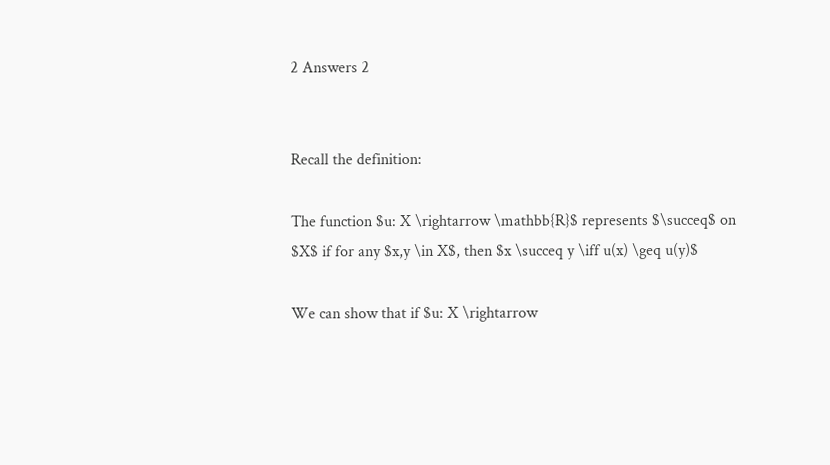2 Answers 2


Recall the definition:

The function $u: X \rightarrow \mathbb{R}$ represents $\succeq$ on $X$ if for any $x,y \in X$, then $x \succeq y \iff u(x) \geq u(y)$

We can show that if $u: X \rightarrow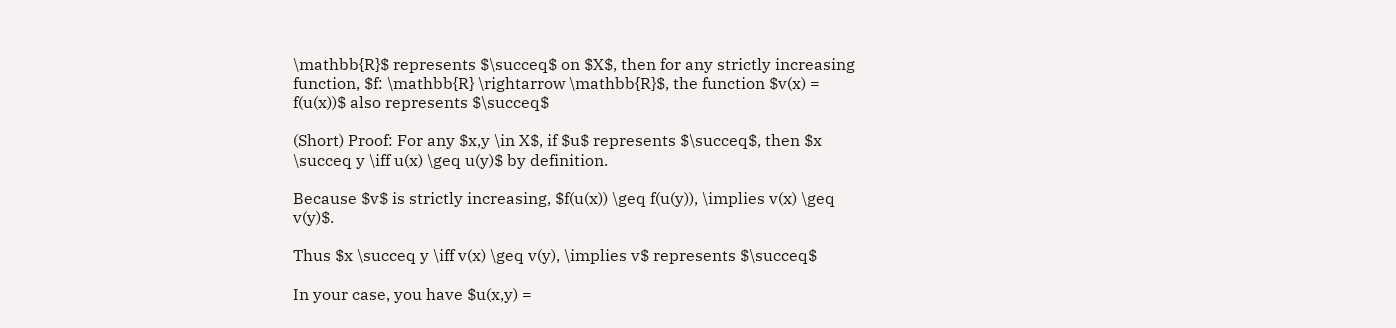\mathbb{R}$ represents $\succeq$ on $X$, then for any strictly increasing function, $f: \mathbb{R} \rightarrow \mathbb{R}$, the function $v(x) = f(u(x))$ also represents $\succeq$

(Short) Proof: For any $x,y \in X$, if $u$ represents $\succeq$, then $x \succeq y \iff u(x) \geq u(y)$ by definition.

Because $v$ is strictly increasing, $f(u(x)) \geq f(u(y)), \implies v(x) \geq v(y)$.

Thus $x \succeq y \iff v(x) \geq v(y), \implies v$ represents $\succeq$

In your case, you have $u(x,y) =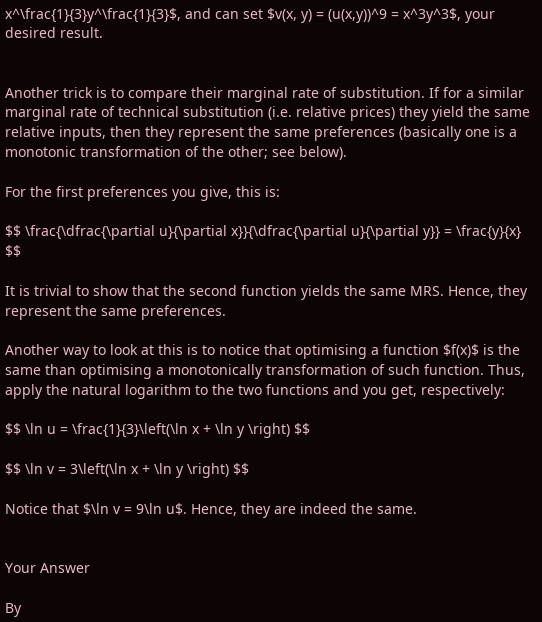x^\frac{1}{3}y^\frac{1}{3}$, and can set $v(x, y) = (u(x,y))^9 = x^3y^3$, your desired result.


Another trick is to compare their marginal rate of substitution. If for a similar marginal rate of technical substitution (i.e. relative prices) they yield the same relative inputs, then they represent the same preferences (basically one is a monotonic transformation of the other; see below).

For the first preferences you give, this is:

$$ \frac{\dfrac{\partial u}{\partial x}}{\dfrac{\partial u}{\partial y}} = \frac{y}{x} $$

It is trivial to show that the second function yields the same MRS. Hence, they represent the same preferences.

Another way to look at this is to notice that optimising a function $f(x)$ is the same than optimising a monotonically transformation of such function. Thus, apply the natural logarithm to the two functions and you get, respectively:

$$ \ln u = \frac{1}{3}\left(\ln x + \ln y \right) $$

$$ \ln v = 3\left(\ln x + \ln y \right) $$

Notice that $\ln v = 9\ln u$. Hence, they are indeed the same.


Your Answer

By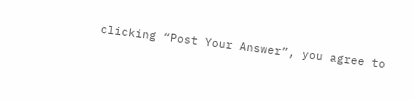clicking “Post Your Answer”, you agree to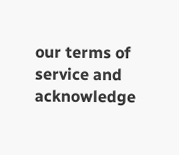our terms of service and acknowledge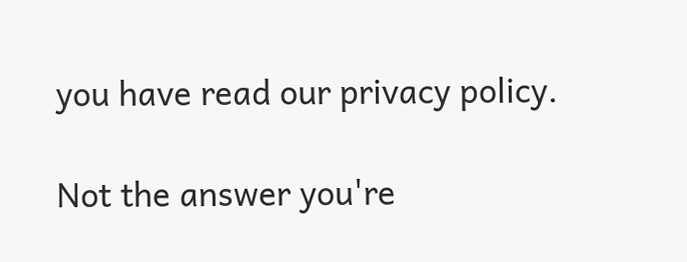you have read our privacy policy.

Not the answer you're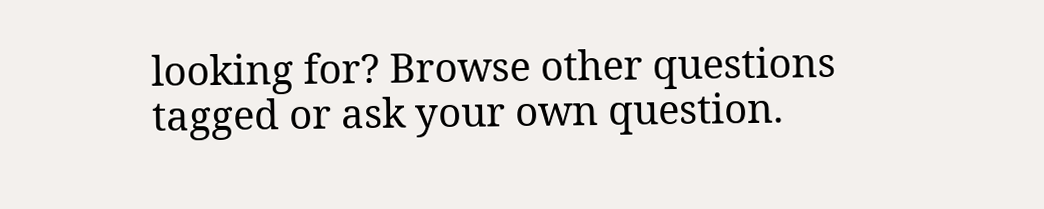looking for? Browse other questions tagged or ask your own question.